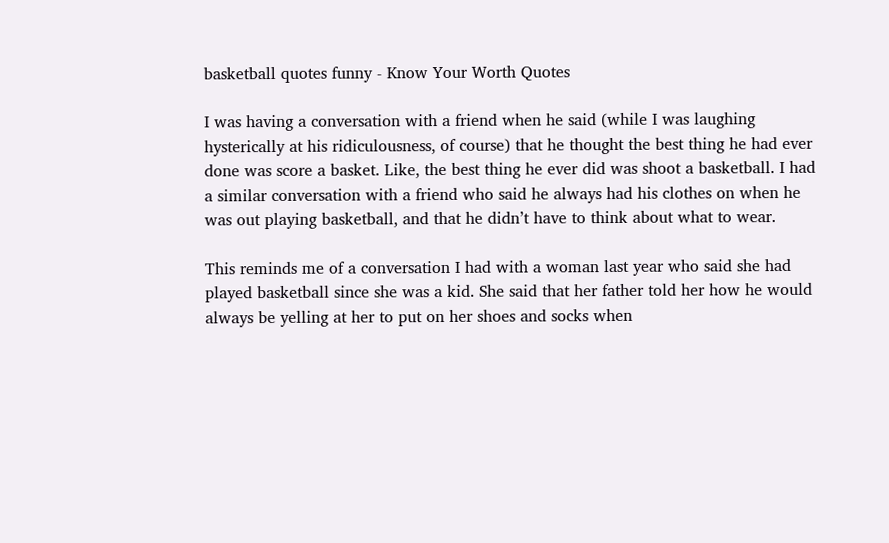basketball quotes funny - Know Your Worth Quotes

I was having a conversation with a friend when he said (while I was laughing hysterically at his ridiculousness, of course) that he thought the best thing he had ever done was score a basket. Like, the best thing he ever did was shoot a basketball. I had a similar conversation with a friend who said he always had his clothes on when he was out playing basketball, and that he didn’t have to think about what to wear.

This reminds me of a conversation I had with a woman last year who said she had played basketball since she was a kid. She said that her father told her how he would always be yelling at her to put on her shoes and socks when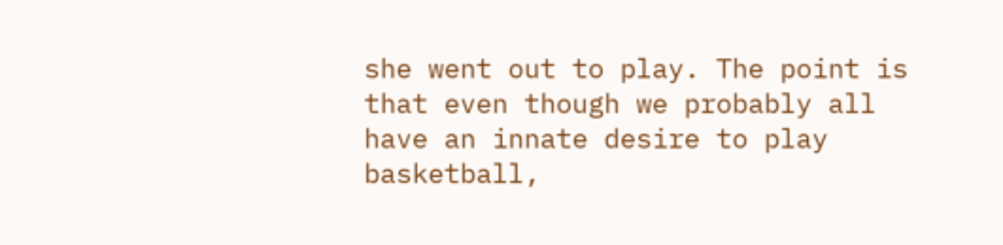she went out to play. The point is that even though we probably all have an innate desire to play basketball,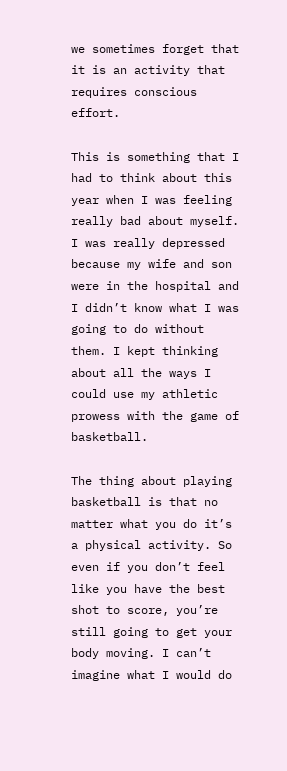we sometimes forget that it is an activity that requires conscious effort.

This is something that I had to think about this year when I was feeling really bad about myself. I was really depressed because my wife and son were in the hospital and I didn’t know what I was going to do without them. I kept thinking about all the ways I could use my athletic prowess with the game of basketball.

The thing about playing basketball is that no matter what you do it’s a physical activity. So even if you don’t feel like you have the best shot to score, you’re still going to get your body moving. I can’t imagine what I would do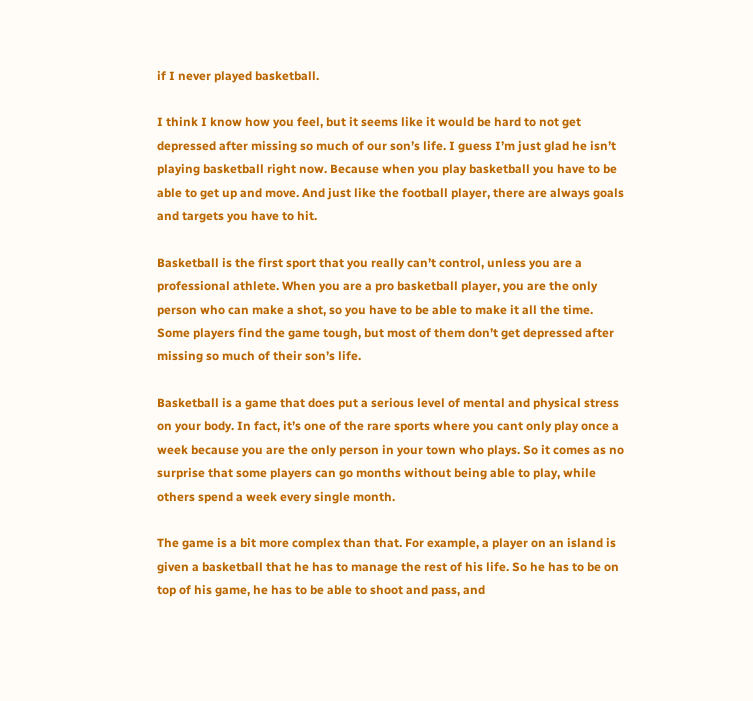if I never played basketball.

I think I know how you feel, but it seems like it would be hard to not get depressed after missing so much of our son’s life. I guess I’m just glad he isn’t playing basketball right now. Because when you play basketball you have to be able to get up and move. And just like the football player, there are always goals and targets you have to hit.

Basketball is the first sport that you really can’t control, unless you are a professional athlete. When you are a pro basketball player, you are the only person who can make a shot, so you have to be able to make it all the time. Some players find the game tough, but most of them don’t get depressed after missing so much of their son’s life.

Basketball is a game that does put a serious level of mental and physical stress on your body. In fact, it’s one of the rare sports where you cant only play once a week because you are the only person in your town who plays. So it comes as no surprise that some players can go months without being able to play, while others spend a week every single month.

The game is a bit more complex than that. For example, a player on an island is given a basketball that he has to manage the rest of his life. So he has to be on top of his game, he has to be able to shoot and pass, and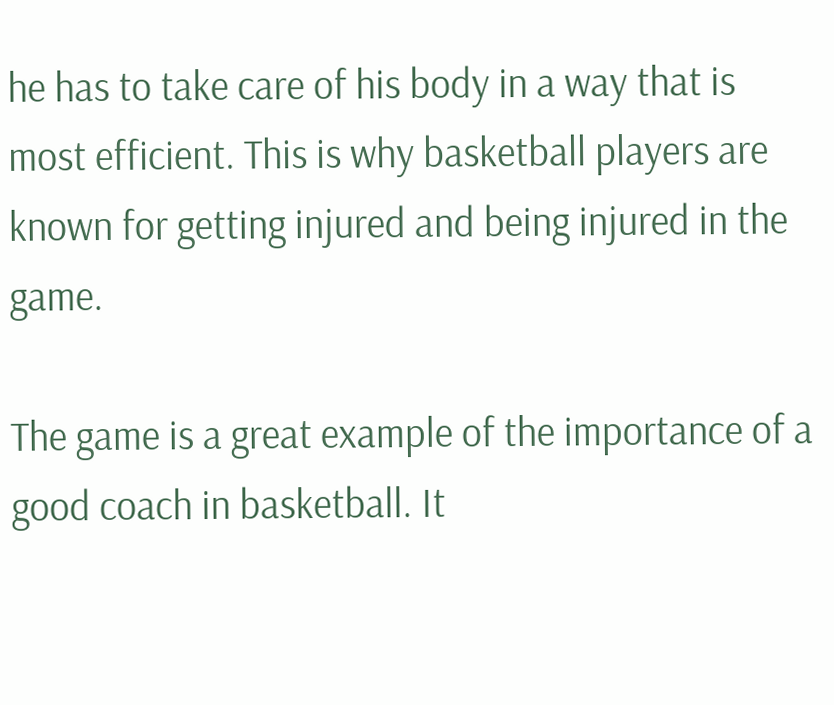he has to take care of his body in a way that is most efficient. This is why basketball players are known for getting injured and being injured in the game.

The game is a great example of the importance of a good coach in basketball. It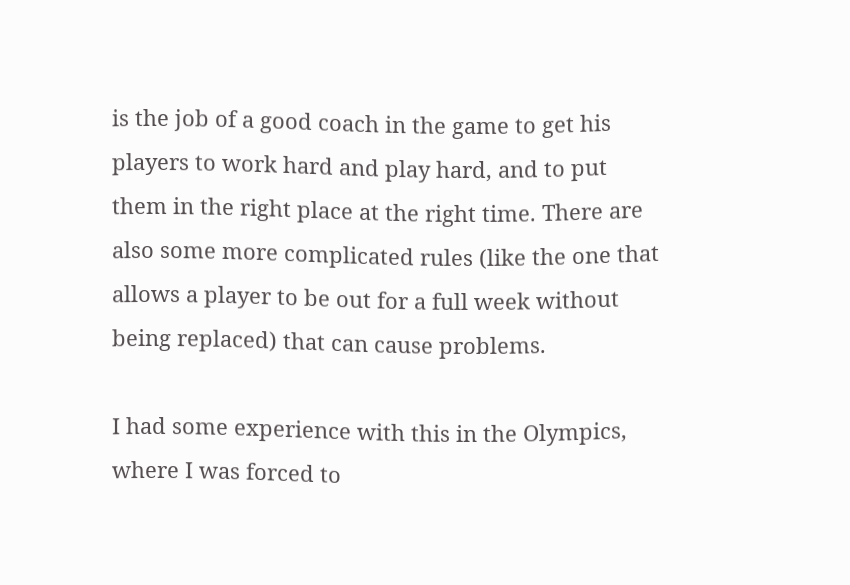is the job of a good coach in the game to get his players to work hard and play hard, and to put them in the right place at the right time. There are also some more complicated rules (like the one that allows a player to be out for a full week without being replaced) that can cause problems.

I had some experience with this in the Olympics, where I was forced to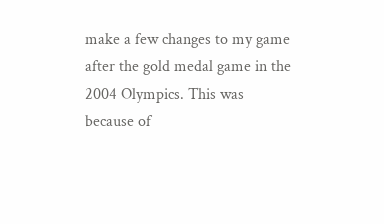make a few changes to my game after the gold medal game in the 2004 Olympics. This was because of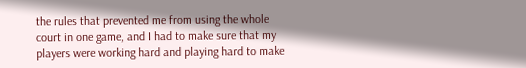the rules that prevented me from using the whole court in one game, and I had to make sure that my players were working hard and playing hard to make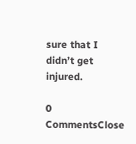sure that I didn’t get injured.

0 CommentsClose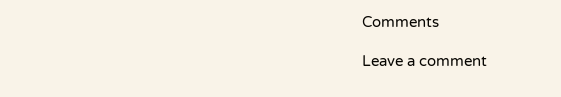Comments

Leave a comment